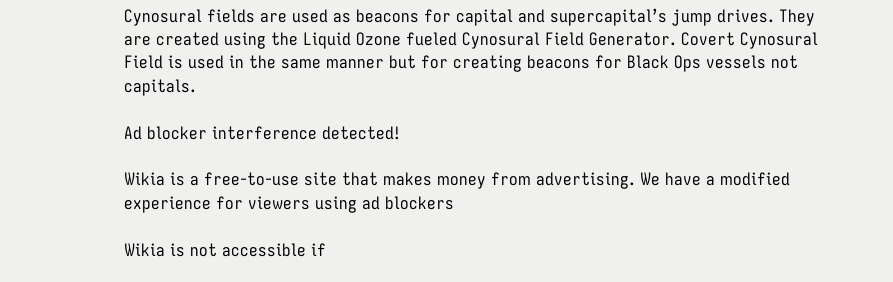Cynosural fields are used as beacons for capital and supercapital’s jump drives. They are created using the Liquid Ozone fueled Cynosural Field Generator. Covert Cynosural Field is used in the same manner but for creating beacons for Black Ops vessels not capitals.

Ad blocker interference detected!

Wikia is a free-to-use site that makes money from advertising. We have a modified experience for viewers using ad blockers

Wikia is not accessible if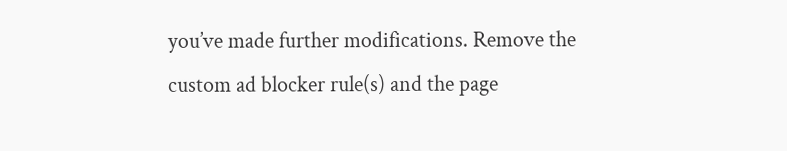you’ve made further modifications. Remove the custom ad blocker rule(s) and the page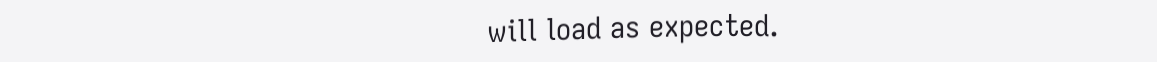will load as expected.